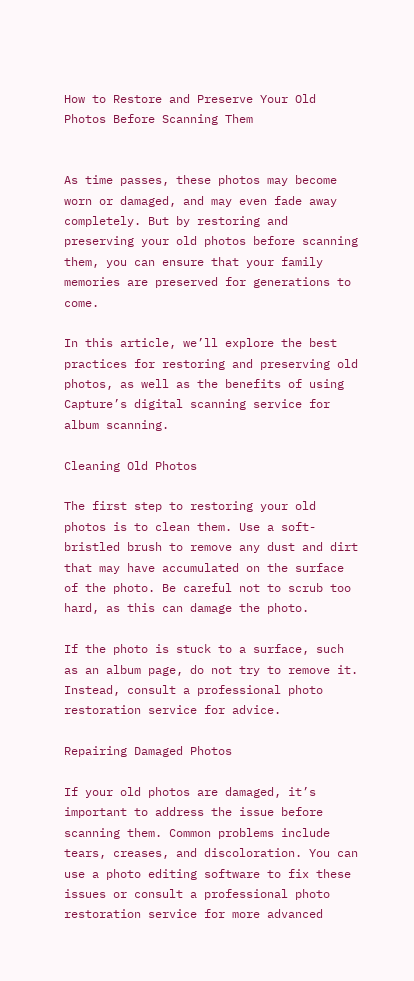How to Restore and Preserve Your Old Photos Before Scanning Them


As time passes, these photos may become worn or damaged, and may even fade away completely. But by restoring and preserving your old photos before scanning them, you can ensure that your family memories are preserved for generations to come.

In this article, we’ll explore the best practices for restoring and preserving old photos, as well as the benefits of using Capture’s digital scanning service for album scanning.

Cleaning Old Photos

The first step to restoring your old photos is to clean them. Use a soft-bristled brush to remove any dust and dirt that may have accumulated on the surface of the photo. Be careful not to scrub too hard, as this can damage the photo.

If the photo is stuck to a surface, such as an album page, do not try to remove it. Instead, consult a professional photo restoration service for advice.

Repairing Damaged Photos

If your old photos are damaged, it’s important to address the issue before scanning them. Common problems include tears, creases, and discoloration. You can use a photo editing software to fix these issues or consult a professional photo restoration service for more advanced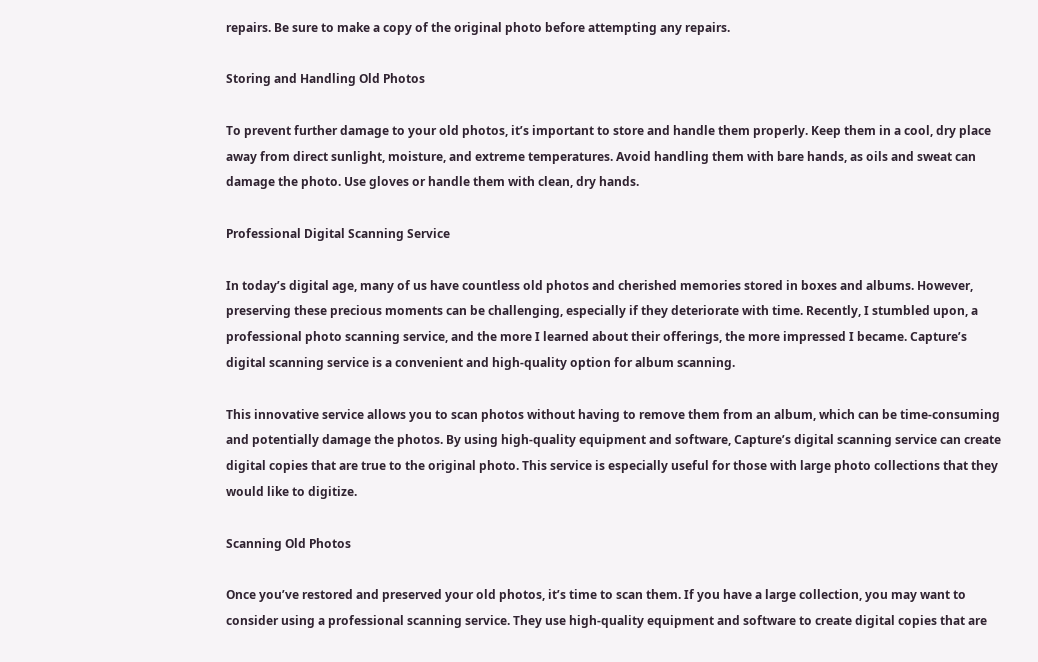repairs. Be sure to make a copy of the original photo before attempting any repairs.

Storing and Handling Old Photos

To prevent further damage to your old photos, it’s important to store and handle them properly. Keep them in a cool, dry place away from direct sunlight, moisture, and extreme temperatures. Avoid handling them with bare hands, as oils and sweat can damage the photo. Use gloves or handle them with clean, dry hands.

Professional Digital Scanning Service

In today’s digital age, many of us have countless old photos and cherished memories stored in boxes and albums. However, preserving these precious moments can be challenging, especially if they deteriorate with time. Recently, I stumbled upon, a professional photo scanning service, and the more I learned about their offerings, the more impressed I became. Capture’s digital scanning service is a convenient and high-quality option for album scanning.

This innovative service allows you to scan photos without having to remove them from an album, which can be time-consuming and potentially damage the photos. By using high-quality equipment and software, Capture’s digital scanning service can create digital copies that are true to the original photo. This service is especially useful for those with large photo collections that they would like to digitize.

Scanning Old Photos

Once you’ve restored and preserved your old photos, it’s time to scan them. If you have a large collection, you may want to consider using a professional scanning service. They use high-quality equipment and software to create digital copies that are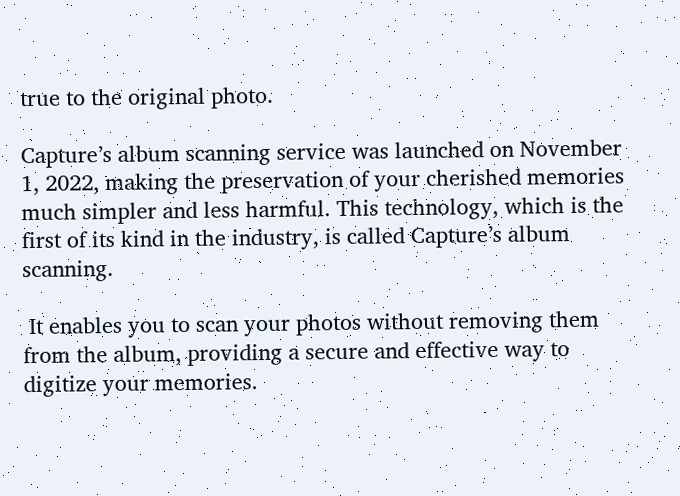true to the original photo.

Capture’s album scanning service was launched on November 1, 2022, making the preservation of your cherished memories much simpler and less harmful. This technology, which is the first of its kind in the industry, is called Capture’s album scanning.

 It enables you to scan your photos without removing them from the album, providing a secure and effective way to digitize your memories.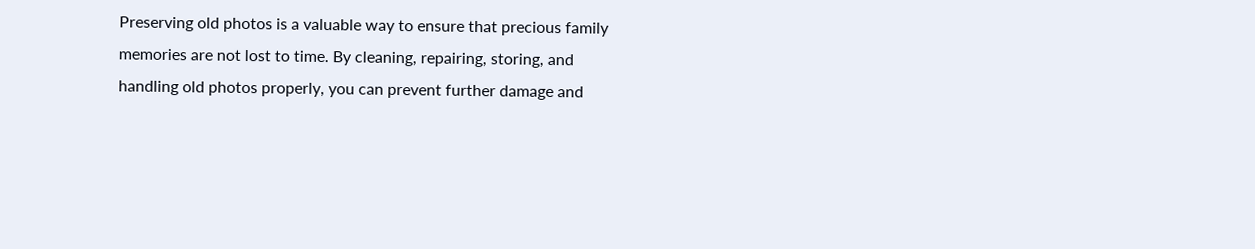Preserving old photos is a valuable way to ensure that precious family memories are not lost to time. By cleaning, repairing, storing, and handling old photos properly, you can prevent further damage and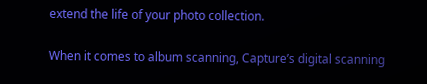extend the life of your photo collection.

When it comes to album scanning, Capture’s digital scanning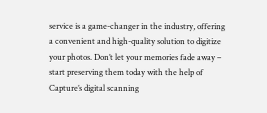service is a game-changer in the industry, offering a convenient and high-quality solution to digitize your photos. Don’t let your memories fade away – start preserving them today with the help of Capture’s digital scanning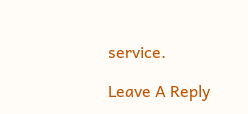service.

Leave A Reply